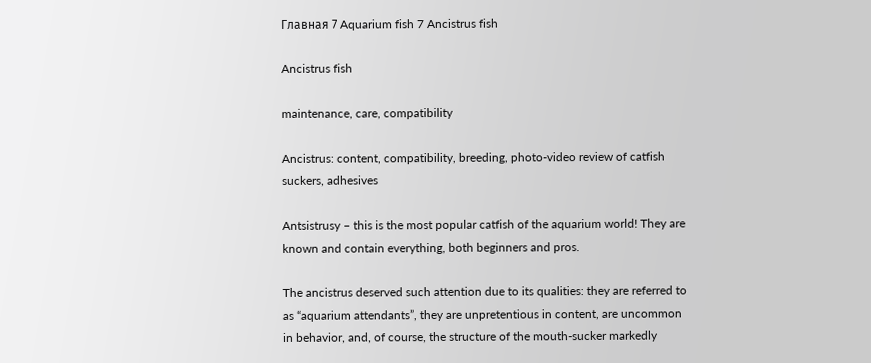Главная 7 Aquarium fish 7 Ancistrus fish

Ancistrus fish

maintenance, care, compatibility

Ancistrus: content, compatibility, breeding, photo-video review of catfish suckers, adhesives

Antsistrusy – this is the most popular catfish of the aquarium world! They are known and contain everything, both beginners and pros.

The ancistrus deserved such attention due to its qualities: they are referred to as “aquarium attendants”, they are unpretentious in content, are uncommon in behavior, and, of course, the structure of the mouth-sucker markedly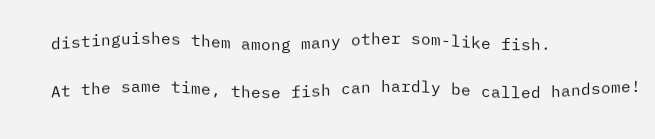distinguishes them among many other som-like fish.

At the same time, these fish can hardly be called handsome!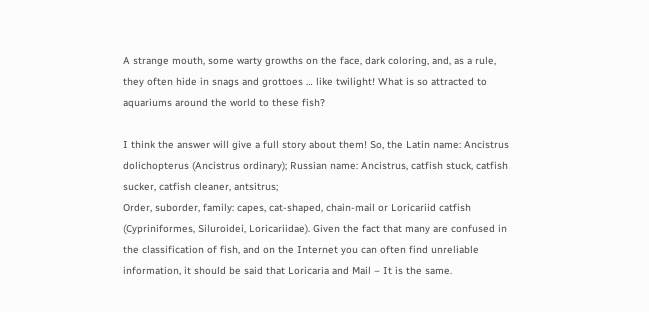A strange mouth, some warty growths on the face, dark coloring, and, as a rule, they often hide in snags and grottoes … like twilight! What is so attracted to aquariums around the world to these fish?

I think the answer will give a full story about them! So, the Latin name: Ancistrus dolichopterus (Ancistrus ordinary); Russian name: Ancistrus, catfish stuck, catfish sucker, catfish cleaner, antsitrus;
Order, suborder, family: capes, cat-shaped, chain-mail or Loricariid catfish (Cypriniformes, Siluroidei, Loricariidae). Given the fact that many are confused in the classification of fish, and on the Internet you can often find unreliable information, it should be said that Loricaria and Mail – It is the same.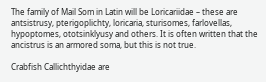The family of Mail Som in Latin will be Loricariidae – these are antsistrusy, pterigoplichty, loricaria, sturisomes, farlovellas, hypoptomes, ototsinklyusy and others. It is often written that the ancistrus is an armored soma, but this is not true.

Crabfish Callichthyidae are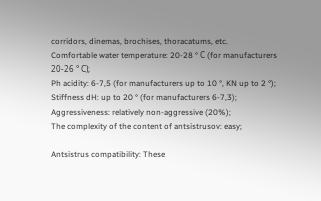corridors, dinemas, brochises, thoracatums, etc.
Comfortable water temperature: 20-28 ° С (for manufacturers 20-26 ° С);
Ph acidity: 6-7,5 (for manufacturers up to 10 °, KN up to 2 °);
Stiffness dH: up to 20 ° (for manufacturers 6-7,3);
Aggressiveness: relatively non-aggressive (20%);
The complexity of the content of antsistrusov: easy;

Antsistrus compatibility: These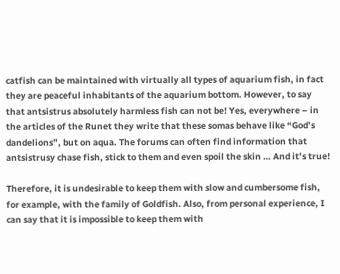catfish can be maintained with virtually all types of aquarium fish, in fact they are peaceful inhabitants of the aquarium bottom. However, to say that antsistrus absolutely harmless fish can not be! Yes, everywhere – in the articles of the Runet they write that these somas behave like “God’s dandelions”, but on aqua. The forums can often find information that antsistrusy chase fish, stick to them and even spoil the skin … And it’s true!

Therefore, it is undesirable to keep them with slow and cumbersome fish, for example, with the family of Goldfish. Also, from personal experience, I can say that it is impossible to keep them with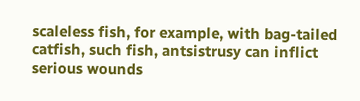scaleless fish, for example, with bag-tailed catfish, such fish, antsistrusy can inflict serious wounds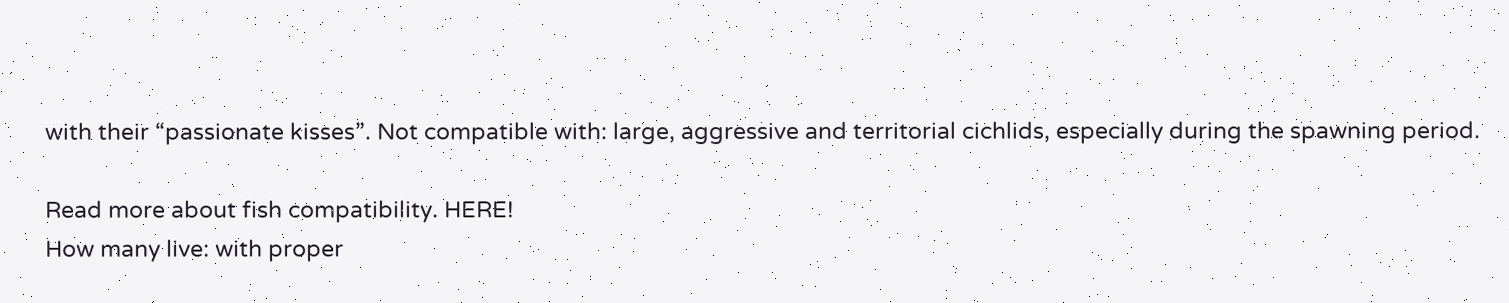with their “passionate kisses”. Not compatible with: large, aggressive and territorial cichlids, especially during the spawning period.

Read more about fish compatibility. HERE!
How many live: with proper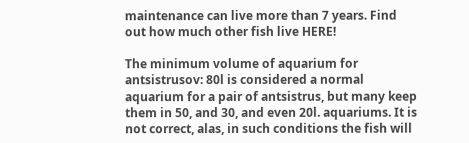maintenance can live more than 7 years. Find out how much other fish live HERE!

The minimum volume of aquarium for antsistrusov: 80l is considered a normal aquarium for a pair of antsistrus, but many keep them in 50, and 30, and even 20l. aquariums. It is not correct, alas, in such conditions the fish will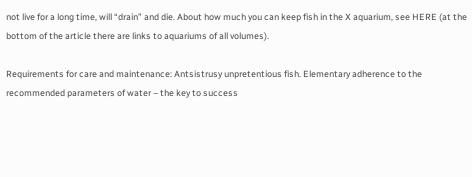not live for a long time, will “drain” and die. About how much you can keep fish in the X aquarium, see HERE (at the bottom of the article there are links to aquariums of all volumes).

Requirements for care and maintenance: Antsistrusy unpretentious fish. Elementary adherence to the recommended parameters of water – the key to success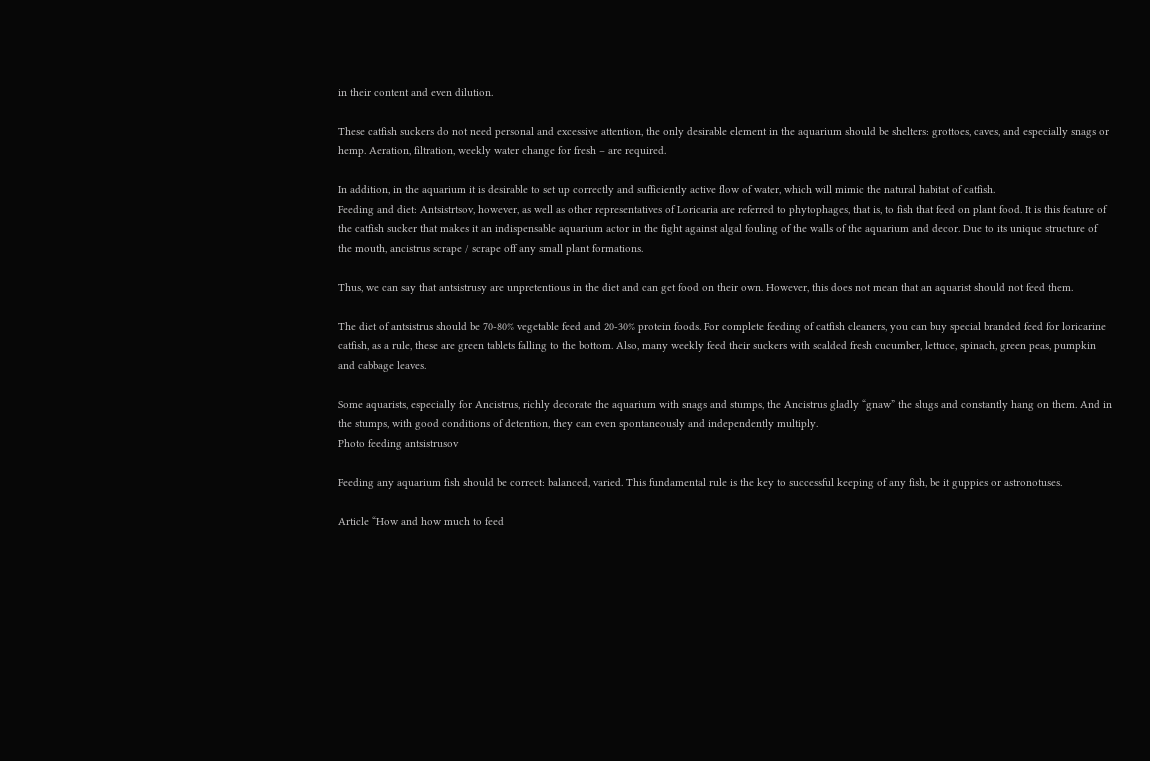in their content and even dilution.

These catfish suckers do not need personal and excessive attention, the only desirable element in the aquarium should be shelters: grottoes, caves, and especially snags or hemp. Aeration, filtration, weekly water change for fresh – are required.

In addition, in the aquarium it is desirable to set up correctly and sufficiently active flow of water, which will mimic the natural habitat of catfish.
Feeding and diet: Antsistrtsov, however, as well as other representatives of Loricaria are referred to phytophages, that is, to fish that feed on plant food. It is this feature of the catfish sucker that makes it an indispensable aquarium actor in the fight against algal fouling of the walls of the aquarium and decor. Due to its unique structure of the mouth, ancistrus scrape / scrape off any small plant formations.

Thus, we can say that antsistrusy are unpretentious in the diet and can get food on their own. However, this does not mean that an aquarist should not feed them.

The diet of antsistrus should be 70-80% vegetable feed and 20-30% protein foods. For complete feeding of catfish cleaners, you can buy special branded feed for loricarine catfish, as a rule, these are green tablets falling to the bottom. Also, many weekly feed their suckers with scalded fresh cucumber, lettuce, spinach, green peas, pumpkin and cabbage leaves.

Some aquarists, especially for Ancistrus, richly decorate the aquarium with snags and stumps, the Ancistrus gladly “gnaw” the slugs and constantly hang on them. And in the stumps, with good conditions of detention, they can even spontaneously and independently multiply.
Photo feeding antsistrusov

Feeding any aquarium fish should be correct: balanced, varied. This fundamental rule is the key to successful keeping of any fish, be it guppies or astronotuses.

Article “How and how much to feed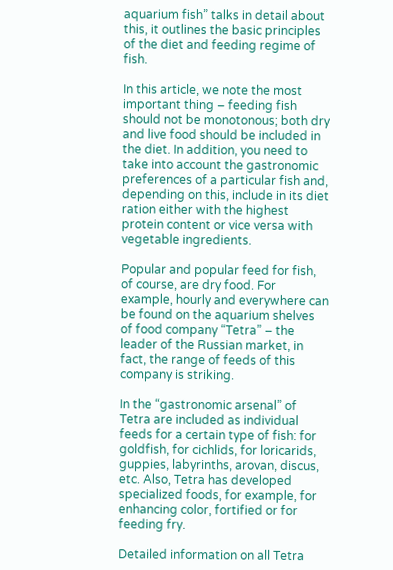aquarium fish” talks in detail about this, it outlines the basic principles of the diet and feeding regime of fish.

In this article, we note the most important thing – feeding fish should not be monotonous; both dry and live food should be included in the diet. In addition, you need to take into account the gastronomic preferences of a particular fish and, depending on this, include in its diet ration either with the highest protein content or vice versa with vegetable ingredients.

Popular and popular feed for fish, of course, are dry food. For example, hourly and everywhere can be found on the aquarium shelves of food company “Tetra” – the leader of the Russian market, in fact, the range of feeds of this company is striking.

In the “gastronomic arsenal” of Tetra are included as individual feeds for a certain type of fish: for goldfish, for cichlids, for loricarids, guppies, labyrinths, arovan, discus, etc. Also, Tetra has developed specialized foods, for example, for enhancing color, fortified or for feeding fry.

Detailed information on all Tetra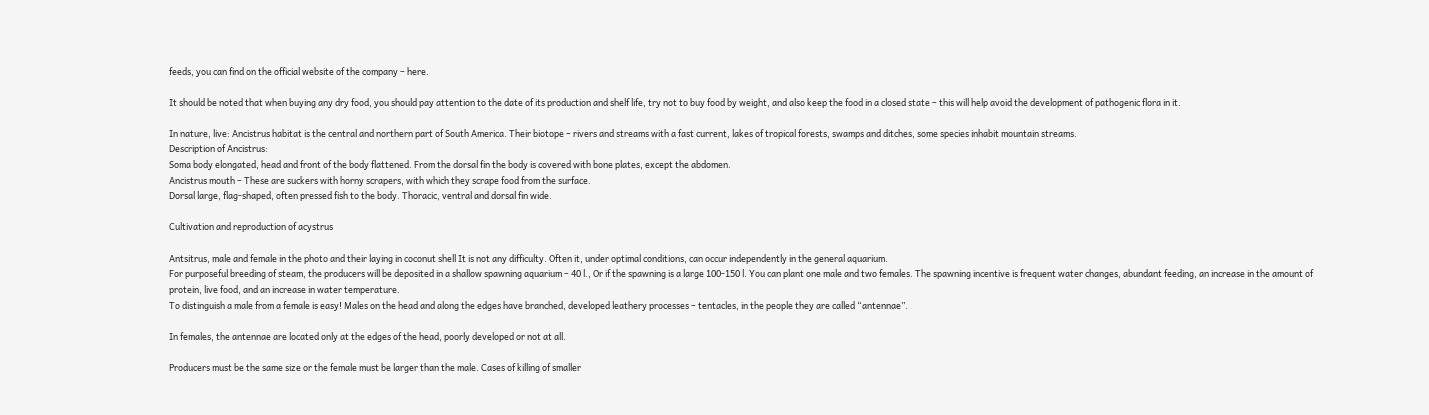feeds, you can find on the official website of the company – here.

It should be noted that when buying any dry food, you should pay attention to the date of its production and shelf life, try not to buy food by weight, and also keep the food in a closed state – this will help avoid the development of pathogenic flora in it.

In nature, live: Ancistrus habitat is the central and northern part of South America. Their biotope – rivers and streams with a fast current, lakes of tropical forests, swamps and ditches, some species inhabit mountain streams.
Description of Ancistrus:
Soma body elongated, head and front of the body flattened. From the dorsal fin the body is covered with bone plates, except the abdomen.
Ancistrus mouth – These are suckers with horny scrapers, with which they scrape food from the surface.
Dorsal large, flag-shaped, often pressed fish to the body. Thoracic, ventral and dorsal fin wide.

Cultivation and reproduction of acystrus

Antsitrus, male and female in the photo and their laying in coconut shell It is not any difficulty. Often it, under optimal conditions, can occur independently in the general aquarium.
For purposeful breeding of steam, the producers will be deposited in a shallow spawning aquarium – 40 l., Or if the spawning is a large 100-150 l. You can plant one male and two females. The spawning incentive is frequent water changes, abundant feeding, an increase in the amount of protein, live food, and an increase in water temperature.
To distinguish a male from a female is easy! Males on the head and along the edges have branched, developed leathery processes – tentacles, in the people they are called “antennae”.

In females, the antennae are located only at the edges of the head, poorly developed or not at all.

Producers must be the same size or the female must be larger than the male. Cases of killing of smaller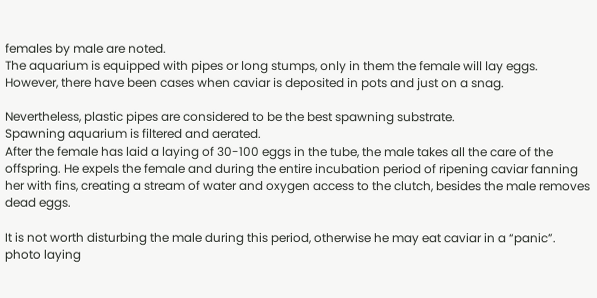females by male are noted.
The aquarium is equipped with pipes or long stumps, only in them the female will lay eggs. However, there have been cases when caviar is deposited in pots and just on a snag.

Nevertheless, plastic pipes are considered to be the best spawning substrate.
Spawning aquarium is filtered and aerated.
After the female has laid a laying of 30-100 eggs in the tube, the male takes all the care of the offspring. He expels the female and during the entire incubation period of ripening caviar fanning her with fins, creating a stream of water and oxygen access to the clutch, besides the male removes dead eggs.

It is not worth disturbing the male during this period, otherwise he may eat caviar in a “panic”. photo laying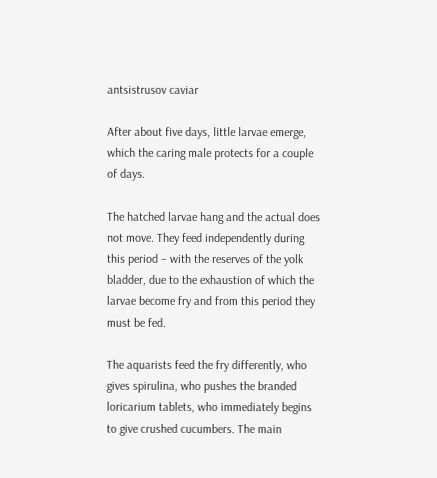antsistrusov caviar

After about five days, little larvae emerge, which the caring male protects for a couple of days.

The hatched larvae hang and the actual does not move. They feed independently during this period – with the reserves of the yolk bladder, due to the exhaustion of which the larvae become fry and from this period they must be fed.

The aquarists feed the fry differently, who gives spirulina, who pushes the branded loricarium tablets, who immediately begins to give crushed cucumbers. The main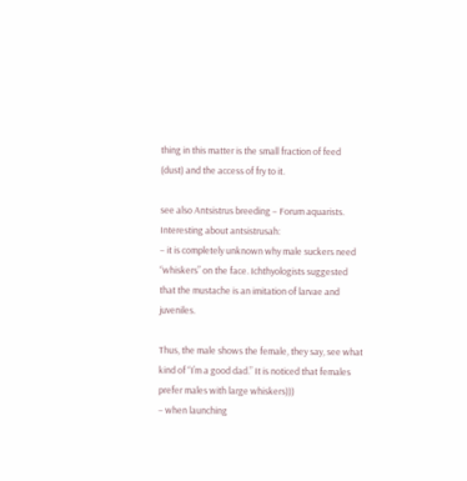thing in this matter is the small fraction of feed (dust) and the access of fry to it.

see also Antsistrus breeding – Forum aquarists.
Interesting about antsistrusah:
– it is completely unknown why male suckers need “whiskers” on the face. Ichthyologists suggested that the mustache is an imitation of larvae and juveniles.

Thus, the male shows the female, they say, see what kind of “I’m a good dad.” It is noticed that females prefer males with large whiskers)))
– when launching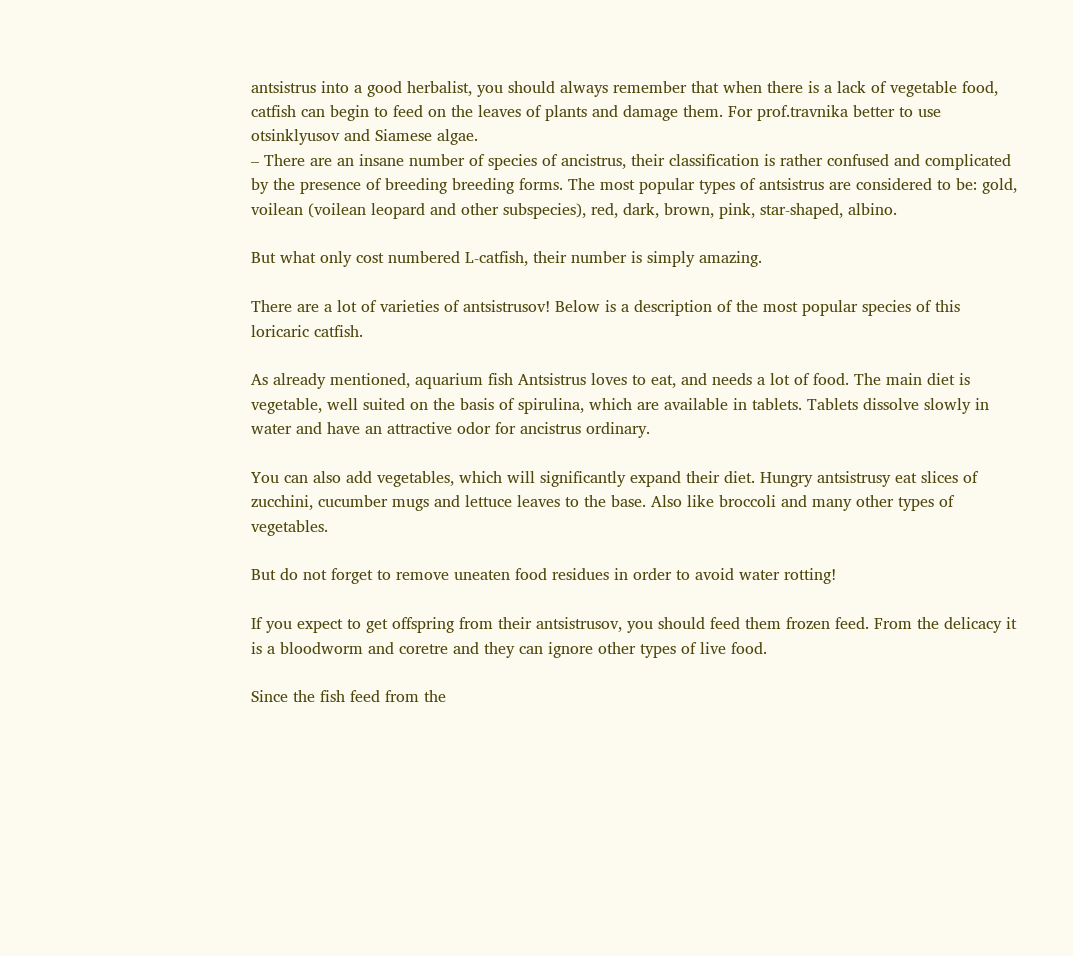antsistrus into a good herbalist, you should always remember that when there is a lack of vegetable food, catfish can begin to feed on the leaves of plants and damage them. For prof.travnika better to use otsinklyusov and Siamese algae.
– There are an insane number of species of ancistrus, their classification is rather confused and complicated by the presence of breeding breeding forms. The most popular types of antsistrus are considered to be: gold, voilean (voilean leopard and other subspecies), red, dark, brown, pink, star-shaped, albino.

But what only cost numbered L-catfish, their number is simply amazing.

There are a lot of varieties of antsistrusov! Below is a description of the most popular species of this loricaric catfish.

As already mentioned, aquarium fish Antsistrus loves to eat, and needs a lot of food. The main diet is vegetable, well suited on the basis of spirulina, which are available in tablets. Tablets dissolve slowly in water and have an attractive odor for ancistrus ordinary.

You can also add vegetables, which will significantly expand their diet. Hungry antsistrusy eat slices of zucchini, cucumber mugs and lettuce leaves to the base. Also like broccoli and many other types of vegetables.

But do not forget to remove uneaten food residues in order to avoid water rotting!

If you expect to get offspring from their antsistrusov, you should feed them frozen feed. From the delicacy it is a bloodworm and coretre and they can ignore other types of live food.

Since the fish feed from the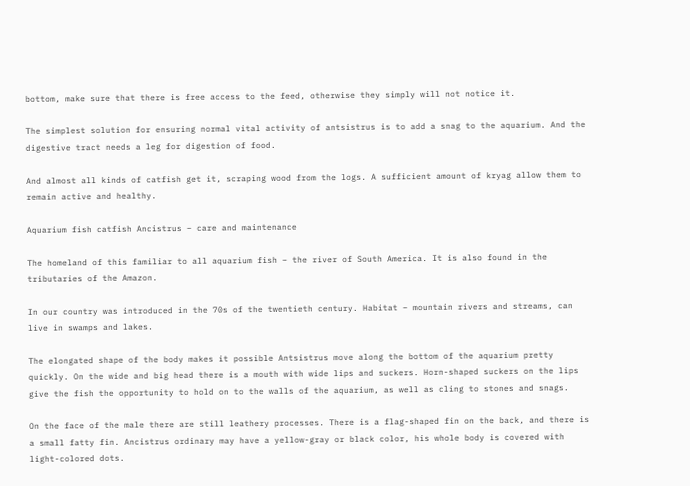bottom, make sure that there is free access to the feed, otherwise they simply will not notice it.

The simplest solution for ensuring normal vital activity of antsistrus is to add a snag to the aquarium. And the digestive tract needs a leg for digestion of food.

And almost all kinds of catfish get it, scraping wood from the logs. A sufficient amount of kryag allow them to remain active and healthy.

Aquarium fish catfish Ancistrus – care and maintenance

The homeland of this familiar to all aquarium fish – the river of South America. It is also found in the tributaries of the Amazon.

In our country was introduced in the 70s of the twentieth century. Habitat – mountain rivers and streams, can live in swamps and lakes.

The elongated shape of the body makes it possible Antsistrus move along the bottom of the aquarium pretty quickly. On the wide and big head there is a mouth with wide lips and suckers. Horn-shaped suckers on the lips give the fish the opportunity to hold on to the walls of the aquarium, as well as cling to stones and snags.

On the face of the male there are still leathery processes. There is a flag-shaped fin on the back, and there is a small fatty fin. Ancistrus ordinary may have a yellow-gray or black color, his whole body is covered with light-colored dots.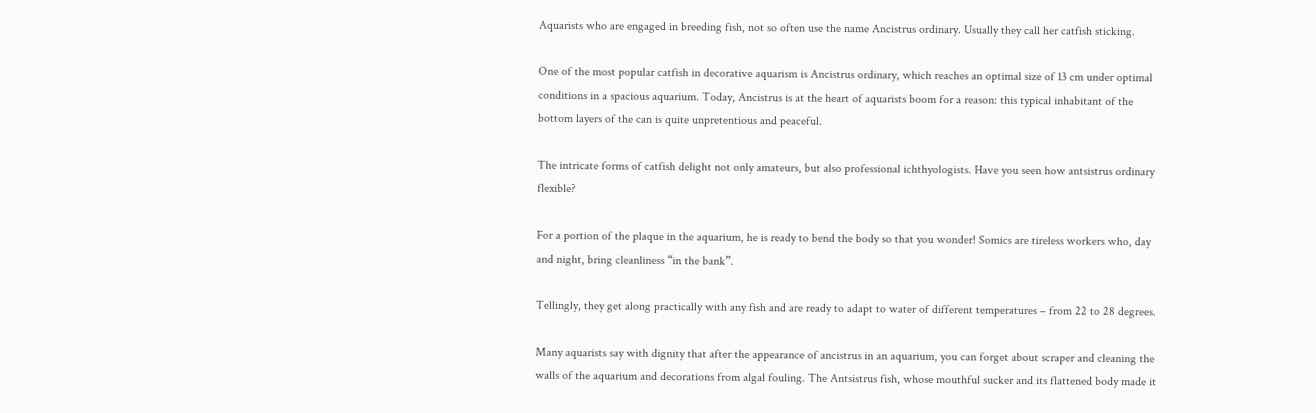Aquarists who are engaged in breeding fish, not so often use the name Ancistrus ordinary. Usually they call her catfish sticking.

One of the most popular catfish in decorative aquarism is Ancistrus ordinary, which reaches an optimal size of 13 cm under optimal conditions in a spacious aquarium. Today, Ancistrus is at the heart of aquarists boom for a reason: this typical inhabitant of the bottom layers of the can is quite unpretentious and peaceful.

The intricate forms of catfish delight not only amateurs, but also professional ichthyologists. Have you seen how antsistrus ordinary flexible?

For a portion of the plaque in the aquarium, he is ready to bend the body so that you wonder! Somics are tireless workers who, day and night, bring cleanliness “in the bank”.

Tellingly, they get along practically with any fish and are ready to adapt to water of different temperatures – from 22 to 28 degrees.

Many aquarists say with dignity that after the appearance of ancistrus in an aquarium, you can forget about scraper and cleaning the walls of the aquarium and decorations from algal fouling. The Antsistrus fish, whose mouthful sucker and its flattened body made it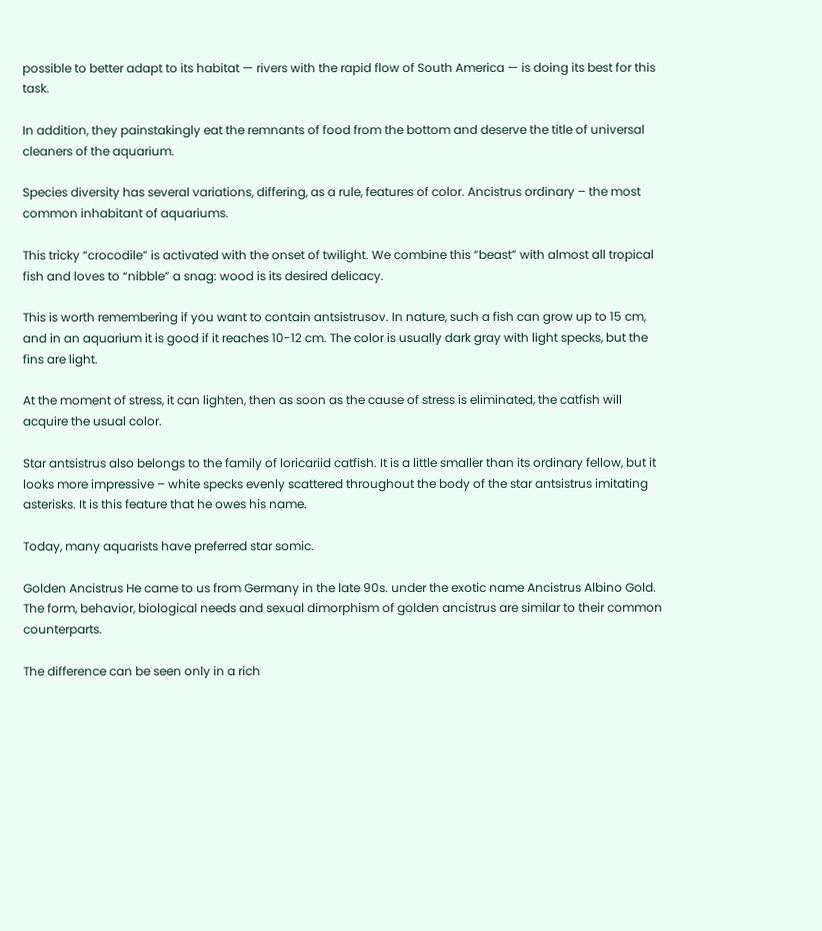possible to better adapt to its habitat — rivers with the rapid flow of South America — is doing its best for this task.

In addition, they painstakingly eat the remnants of food from the bottom and deserve the title of universal cleaners of the aquarium.

Species diversity has several variations, differing, as a rule, features of color. Ancistrus ordinary – the most common inhabitant of aquariums.

This tricky “crocodile” is activated with the onset of twilight. We combine this “beast” with almost all tropical fish and loves to “nibble” a snag: wood is its desired delicacy.

This is worth remembering if you want to contain antsistrusov. In nature, such a fish can grow up to 15 cm, and in an aquarium it is good if it reaches 10-12 cm. The color is usually dark gray with light specks, but the fins are light.

At the moment of stress, it can lighten, then as soon as the cause of stress is eliminated, the catfish will acquire the usual color.

Star antsistrus also belongs to the family of loricariid catfish. It is a little smaller than its ordinary fellow, but it looks more impressive – white specks evenly scattered throughout the body of the star antsistrus imitating asterisks. It is this feature that he owes his name.

Today, many aquarists have preferred star somic.

Golden Ancistrus He came to us from Germany in the late 90s. under the exotic name Ancistrus Albino Gold. The form, behavior, biological needs and sexual dimorphism of golden ancistrus are similar to their common counterparts.

The difference can be seen only in a rich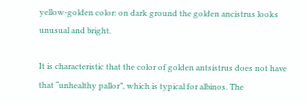yellow-golden color: on dark ground the golden ancistrus looks unusual and bright.

It is characteristic that the color of golden antsistrus does not have that “unhealthy pallor”, which is typical for albinos. The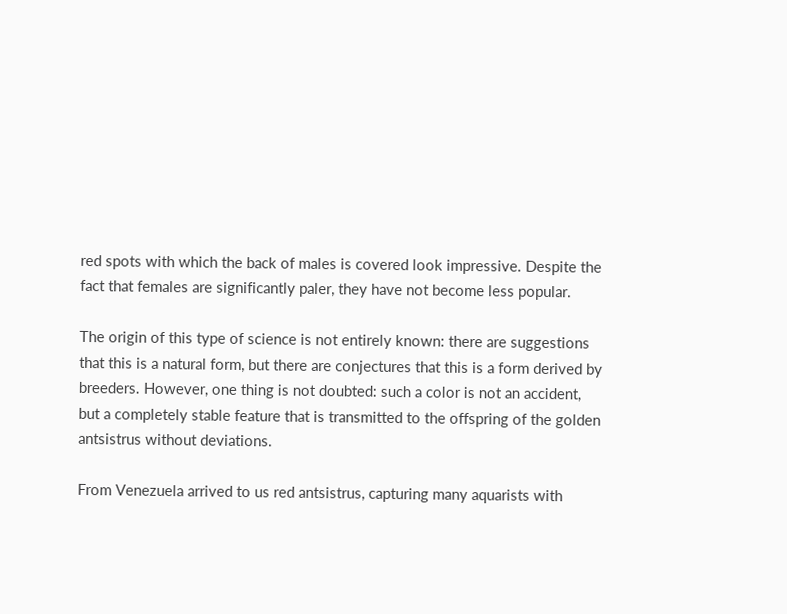red spots with which the back of males is covered look impressive. Despite the fact that females are significantly paler, they have not become less popular.

The origin of this type of science is not entirely known: there are suggestions that this is a natural form, but there are conjectures that this is a form derived by breeders. However, one thing is not doubted: such a color is not an accident, but a completely stable feature that is transmitted to the offspring of the golden antsistrus without deviations.

From Venezuela arrived to us red antsistrus, capturing many aquarists with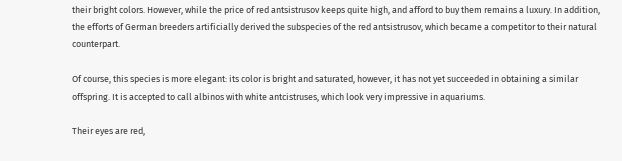their bright colors. However, while the price of red antsistrusov keeps quite high, and afford to buy them remains a luxury. In addition, the efforts of German breeders artificially derived the subspecies of the red antsistrusov, which became a competitor to their natural counterpart.

Of course, this species is more elegant: its color is bright and saturated, however, it has not yet succeeded in obtaining a similar offspring. It is accepted to call albinos with white antcistruses, which look very impressive in aquariums.

Their eyes are red,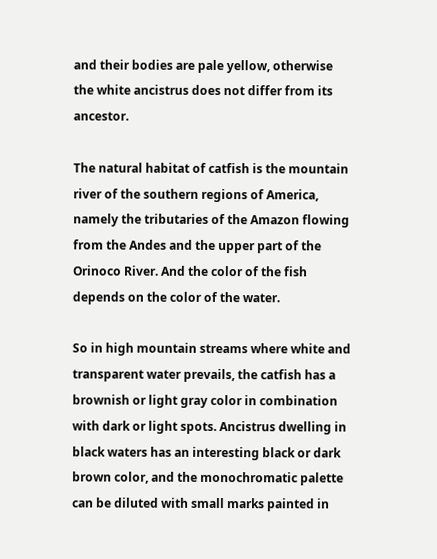and their bodies are pale yellow, otherwise the white ancistrus does not differ from its ancestor.

The natural habitat of catfish is the mountain river of the southern regions of America, namely the tributaries of the Amazon flowing from the Andes and the upper part of the Orinoco River. And the color of the fish depends on the color of the water.

So in high mountain streams where white and transparent water prevails, the catfish has a brownish or light gray color in combination with dark or light spots. Ancistrus dwelling in black waters has an interesting black or dark brown color, and the monochromatic palette can be diluted with small marks painted in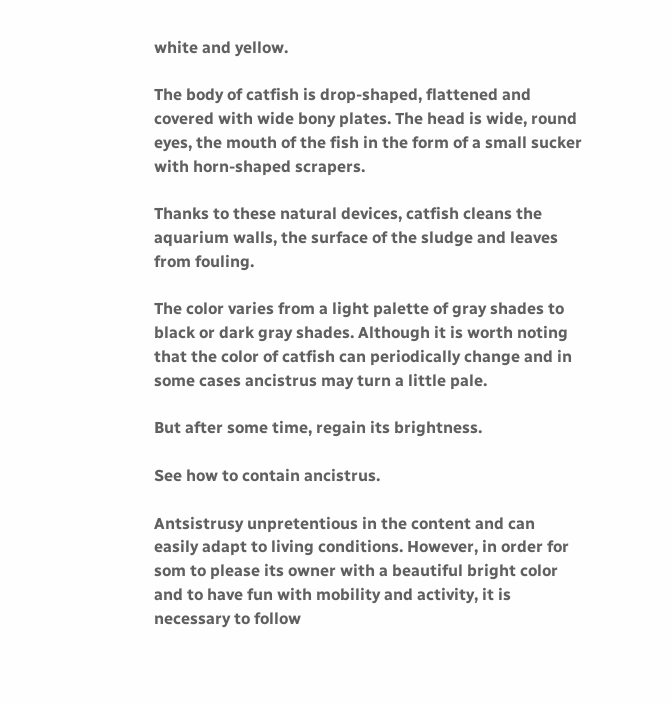white and yellow.

The body of catfish is drop-shaped, flattened and covered with wide bony plates. The head is wide, round eyes, the mouth of the fish in the form of a small sucker with horn-shaped scrapers.

Thanks to these natural devices, catfish cleans the aquarium walls, the surface of the sludge and leaves from fouling.

The color varies from a light palette of gray shades to black or dark gray shades. Although it is worth noting that the color of catfish can periodically change and in some cases ancistrus may turn a little pale.

But after some time, regain its brightness.

See how to contain ancistrus.

Antsistrusy unpretentious in the content and can easily adapt to living conditions. However, in order for som to please its owner with a beautiful bright color and to have fun with mobility and activity, it is necessary to follow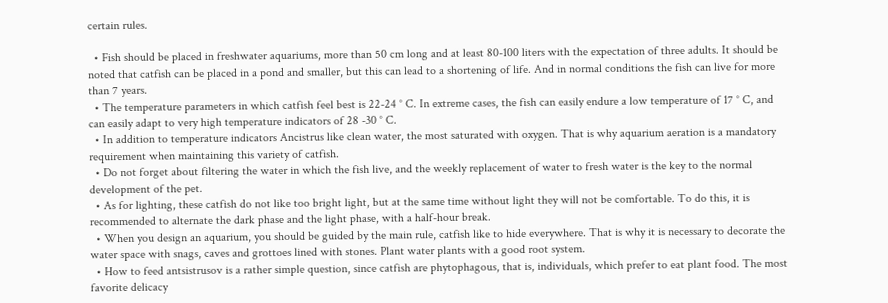certain rules.

  • Fish should be placed in freshwater aquariums, more than 50 cm long and at least 80-100 liters with the expectation of three adults. It should be noted that catfish can be placed in a pond and smaller, but this can lead to a shortening of life. And in normal conditions the fish can live for more than 7 years.
  • The temperature parameters in which catfish feel best is 22-24 ° C. In extreme cases, the fish can easily endure a low temperature of 17 ° C, and can easily adapt to very high temperature indicators of 28 -30 ° C.
  • In addition to temperature indicators Ancistrus like clean water, the most saturated with oxygen. That is why aquarium aeration is a mandatory requirement when maintaining this variety of catfish.
  • Do not forget about filtering the water in which the fish live, and the weekly replacement of water to fresh water is the key to the normal development of the pet.
  • As for lighting, these catfish do not like too bright light, but at the same time without light they will not be comfortable. To do this, it is recommended to alternate the dark phase and the light phase, with a half-hour break.
  • When you design an aquarium, you should be guided by the main rule, catfish like to hide everywhere. That is why it is necessary to decorate the water space with snags, caves and grottoes lined with stones. Plant water plants with a good root system.
  • How to feed antsistrusov is a rather simple question, since catfish are phytophagous, that is, individuals, which prefer to eat plant food. The most favorite delicacy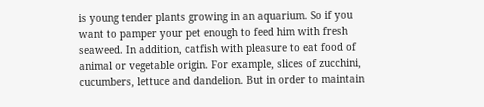is young tender plants growing in an aquarium. So if you want to pamper your pet enough to feed him with fresh seaweed. In addition, catfish with pleasure to eat food of animal or vegetable origin. For example, slices of zucchini, cucumbers, lettuce and dandelion. But in order to maintain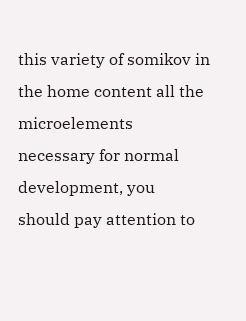this variety of somikov in the home content all the microelements necessary for normal development, you should pay attention to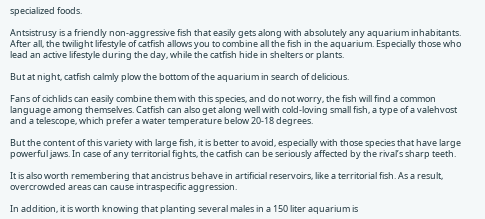specialized foods.

Antsistrusy is a friendly non-aggressive fish that easily gets along with absolutely any aquarium inhabitants. After all, the twilight lifestyle of catfish allows you to combine all the fish in the aquarium. Especially those who lead an active lifestyle during the day, while the catfish hide in shelters or plants.

But at night, catfish calmly plow the bottom of the aquarium in search of delicious.

Fans of cichlids can easily combine them with this species, and do not worry, the fish will find a common language among themselves. Catfish can also get along well with cold-loving small fish, a type of a valehvost and a telescope, which prefer a water temperature below 20-18 degrees.

But the content of this variety with large fish, it is better to avoid, especially with those species that have large powerful jaws. In case of any territorial fights, the catfish can be seriously affected by the rival’s sharp teeth.

It is also worth remembering that ancistrus behave in artificial reservoirs, like a territorial fish. As a result, overcrowded areas can cause intraspecific aggression.

In addition, it is worth knowing that planting several males in a 150 liter aquarium is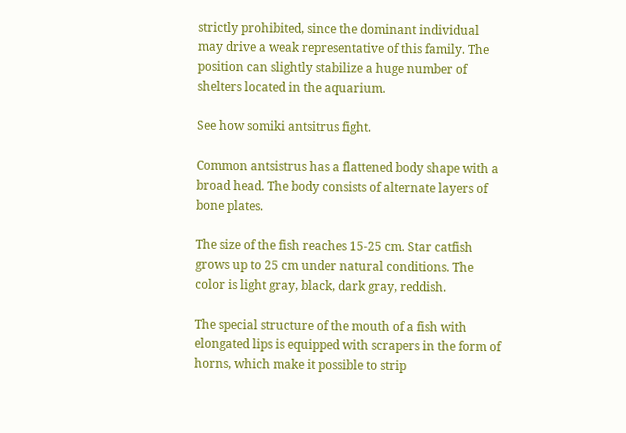strictly prohibited, since the dominant individual may drive a weak representative of this family. The position can slightly stabilize a huge number of shelters located in the aquarium.

See how somiki antsitrus fight.

Common antsistrus has a flattened body shape with a broad head. The body consists of alternate layers of bone plates.

The size of the fish reaches 15-25 cm. Star catfish grows up to 25 cm under natural conditions. The color is light gray, black, dark gray, reddish.

The special structure of the mouth of a fish with elongated lips is equipped with scrapers in the form of horns, which make it possible to strip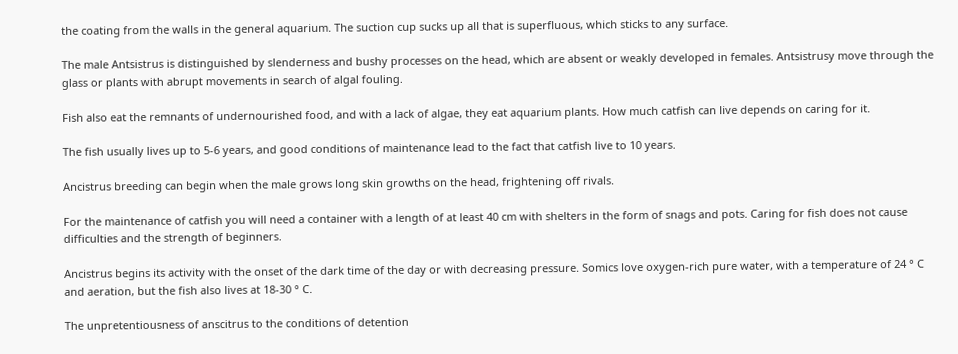the coating from the walls in the general aquarium. The suction cup sucks up all that is superfluous, which sticks to any surface.

The male Antsistrus is distinguished by slenderness and bushy processes on the head, which are absent or weakly developed in females. Antsistrusy move through the glass or plants with abrupt movements in search of algal fouling.

Fish also eat the remnants of undernourished food, and with a lack of algae, they eat aquarium plants. How much catfish can live depends on caring for it.

The fish usually lives up to 5-6 years, and good conditions of maintenance lead to the fact that catfish live to 10 years.

Ancistrus breeding can begin when the male grows long skin growths on the head, frightening off rivals.

For the maintenance of catfish you will need a container with a length of at least 40 cm with shelters in the form of snags and pots. Caring for fish does not cause difficulties and the strength of beginners.

Ancistrus begins its activity with the onset of the dark time of the day or with decreasing pressure. Somics love oxygen-rich pure water, with a temperature of 24 ° C and aeration, but the fish also lives at 18-30 ° C.

The unpretentiousness of anscitrus to the conditions of detention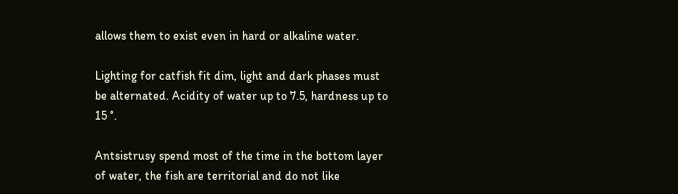allows them to exist even in hard or alkaline water.

Lighting for catfish fit dim, light and dark phases must be alternated. Acidity of water up to 7.5, hardness up to 15 °.

Antsistrusy spend most of the time in the bottom layer of water, the fish are territorial and do not like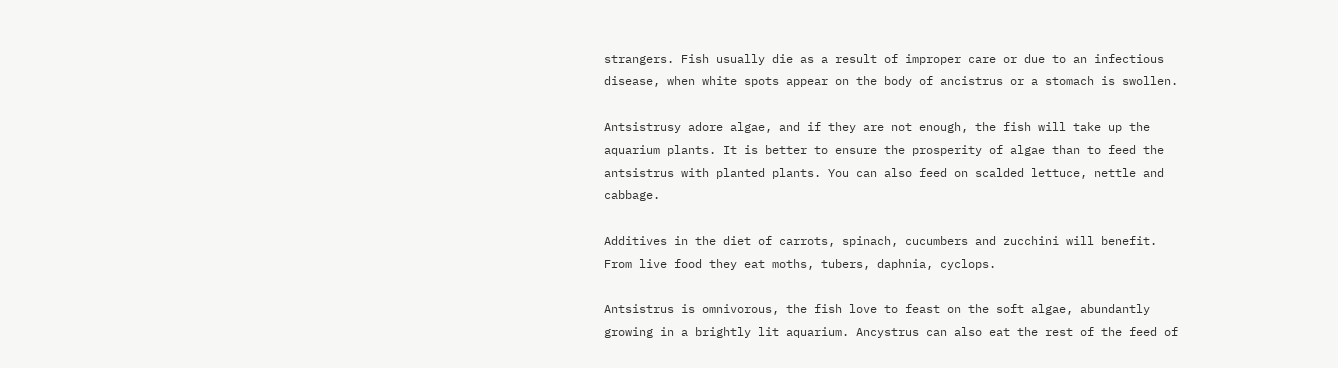strangers. Fish usually die as a result of improper care or due to an infectious disease, when white spots appear on the body of ancistrus or a stomach is swollen.

Antsistrusy adore algae, and if they are not enough, the fish will take up the aquarium plants. It is better to ensure the prosperity of algae than to feed the antsistrus with planted plants. You can also feed on scalded lettuce, nettle and cabbage.

Additives in the diet of carrots, spinach, cucumbers and zucchini will benefit. From live food they eat moths, tubers, daphnia, cyclops.

Antsistrus is omnivorous, the fish love to feast on the soft algae, abundantly growing in a brightly lit aquarium. Ancystrus can also eat the rest of the feed of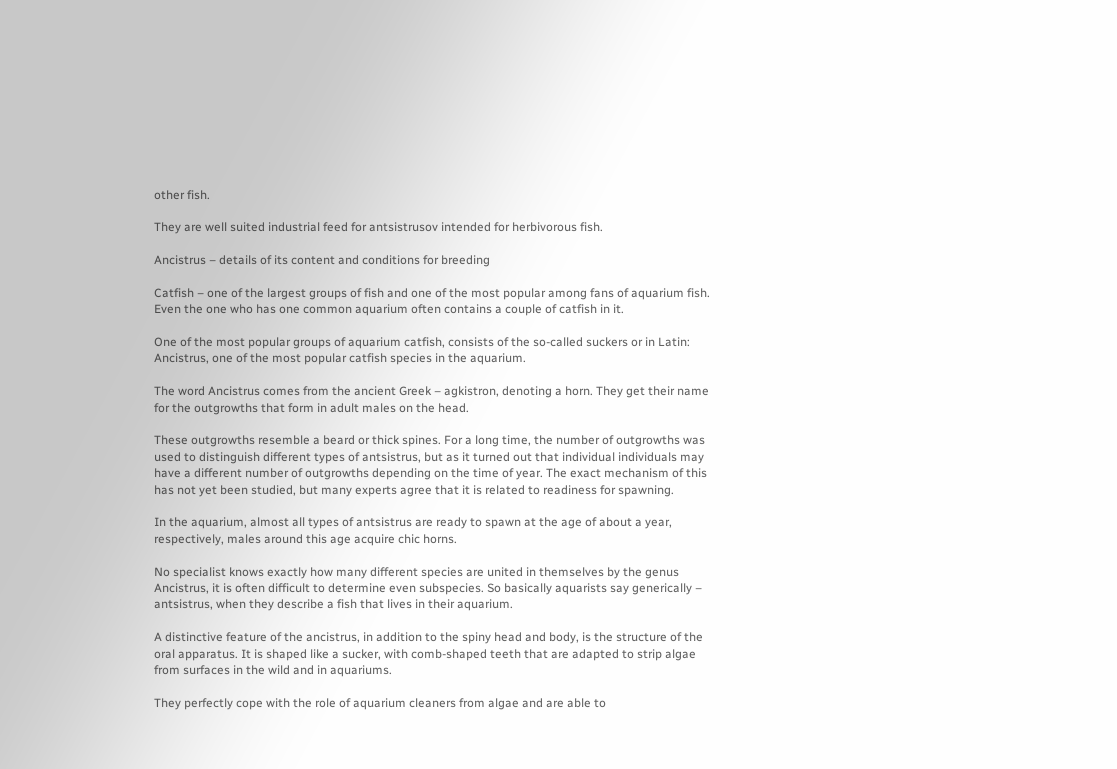other fish.

They are well suited industrial feed for antsistrusov intended for herbivorous fish.

Ancistrus – details of its content and conditions for breeding

Catfish – one of the largest groups of fish and one of the most popular among fans of aquarium fish. Even the one who has one common aquarium often contains a couple of catfish in it.

One of the most popular groups of aquarium catfish, consists of the so-called suckers or in Latin: Ancistrus, one of the most popular catfish species in the aquarium.

The word Ancistrus comes from the ancient Greek – agkistron, denoting a horn. They get their name for the outgrowths that form in adult males on the head.

These outgrowths resemble a beard or thick spines. For a long time, the number of outgrowths was used to distinguish different types of antsistrus, but as it turned out that individual individuals may have a different number of outgrowths depending on the time of year. The exact mechanism of this has not yet been studied, but many experts agree that it is related to readiness for spawning.

In the aquarium, almost all types of antsistrus are ready to spawn at the age of about a year, respectively, males around this age acquire chic horns.

No specialist knows exactly how many different species are united in themselves by the genus Ancistrus, it is often difficult to determine even subspecies. So basically aquarists say generically – antsistrus, when they describe a fish that lives in their aquarium.

A distinctive feature of the ancistrus, in addition to the spiny head and body, is the structure of the oral apparatus. It is shaped like a sucker, with comb-shaped teeth that are adapted to strip algae from surfaces in the wild and in aquariums.

They perfectly cope with the role of aquarium cleaners from algae and are able to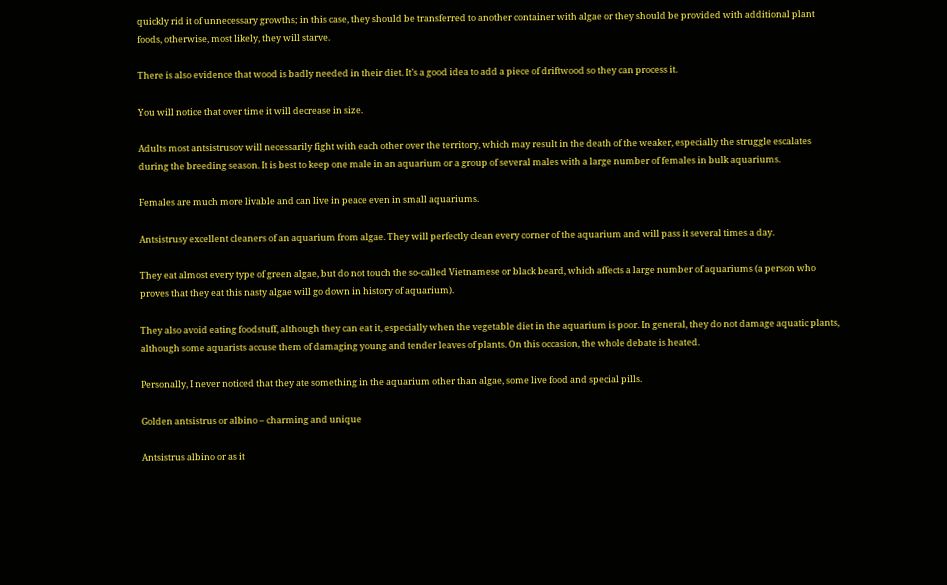quickly rid it of unnecessary growths; in this case, they should be transferred to another container with algae or they should be provided with additional plant foods, otherwise, most likely, they will starve.

There is also evidence that wood is badly needed in their diet. It’s a good idea to add a piece of driftwood so they can process it.

You will notice that over time it will decrease in size.

Adults most antsistrusov will necessarily fight with each other over the territory, which may result in the death of the weaker, especially the struggle escalates during the breeding season. It is best to keep one male in an aquarium or a group of several males with a large number of females in bulk aquariums.

Females are much more livable and can live in peace even in small aquariums.

Antsistrusy excellent cleaners of an aquarium from algae. They will perfectly clean every corner of the aquarium and will pass it several times a day.

They eat almost every type of green algae, but do not touch the so-called Vietnamese or black beard, which affects a large number of aquariums (a person who proves that they eat this nasty algae will go down in history of aquarium).

They also avoid eating foodstuff, although they can eat it, especially when the vegetable diet in the aquarium is poor. In general, they do not damage aquatic plants, although some aquarists accuse them of damaging young and tender leaves of plants. On this occasion, the whole debate is heated.

Personally, I never noticed that they ate something in the aquarium other than algae, some live food and special pills.

Golden antsistrus or albino – charming and unique

Antsistrus albino or as it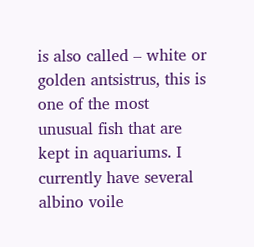is also called – white or golden antsistrus, this is one of the most unusual fish that are kept in aquariums. I currently have several albino voile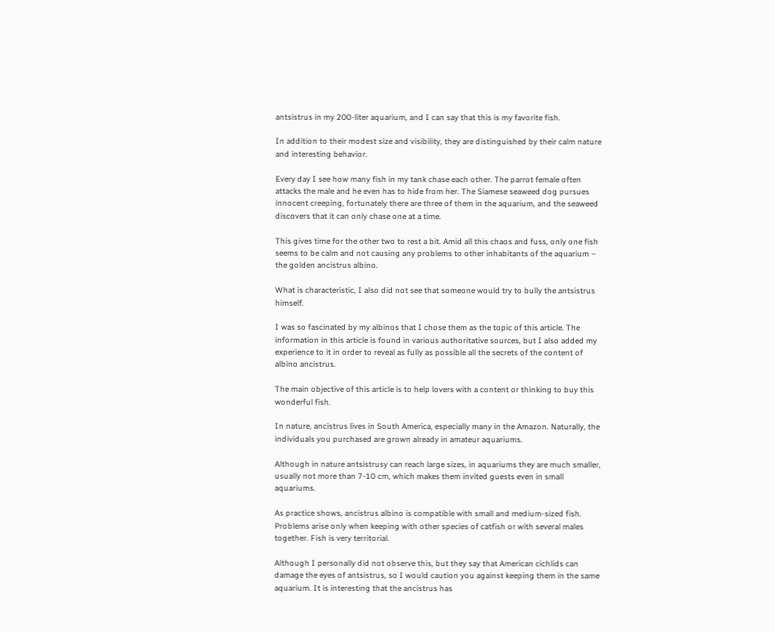antsistrus in my 200-liter aquarium, and I can say that this is my favorite fish.

In addition to their modest size and visibility, they are distinguished by their calm nature and interesting behavior.

Every day I see how many fish in my tank chase each other. The parrot female often attacks the male and he even has to hide from her. The Siamese seaweed dog pursues innocent creeping, fortunately there are three of them in the aquarium, and the seaweed discovers that it can only chase one at a time.

This gives time for the other two to rest a bit. Amid all this chaos and fuss, only one fish seems to be calm and not causing any problems to other inhabitants of the aquarium – the golden ancistrus albino.

What is characteristic, I also did not see that someone would try to bully the antsistrus himself.

I was so fascinated by my albinos that I chose them as the topic of this article. The information in this article is found in various authoritative sources, but I also added my experience to it in order to reveal as fully as possible all the secrets of the content of albino ancistrus.

The main objective of this article is to help lovers with a content or thinking to buy this wonderful fish.

In nature, ancistrus lives in South America, especially many in the Amazon. Naturally, the individuals you purchased are grown already in amateur aquariums.

Although in nature antsistrusy can reach large sizes, in aquariums they are much smaller, usually not more than 7-10 cm, which makes them invited guests even in small aquariums.

As practice shows, ancistrus albino is compatible with small and medium-sized fish. Problems arise only when keeping with other species of catfish or with several males together. Fish is very territorial.

Although I personally did not observe this, but they say that American cichlids can damage the eyes of antsistrus, so I would caution you against keeping them in the same aquarium. It is interesting that the ancistrus has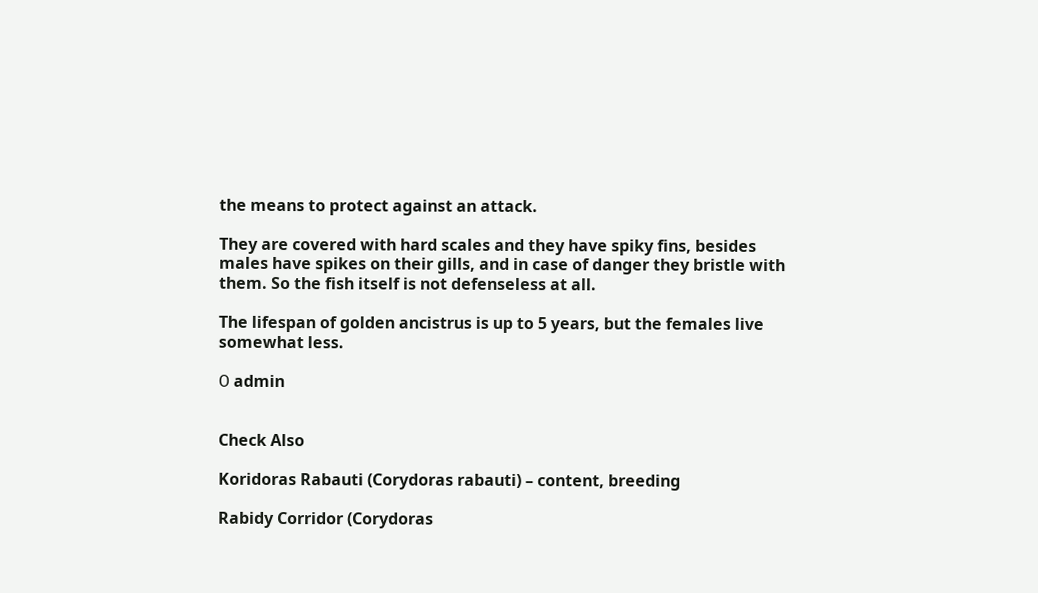the means to protect against an attack.

They are covered with hard scales and they have spiky fins, besides males have spikes on their gills, and in case of danger they bristle with them. So the fish itself is not defenseless at all.

The lifespan of golden ancistrus is up to 5 years, but the females live somewhat less.

О admin


Check Also

Koridoras Rabauti (Corydoras rabauti) – content, breeding

Rabidy Corridor (Corydoras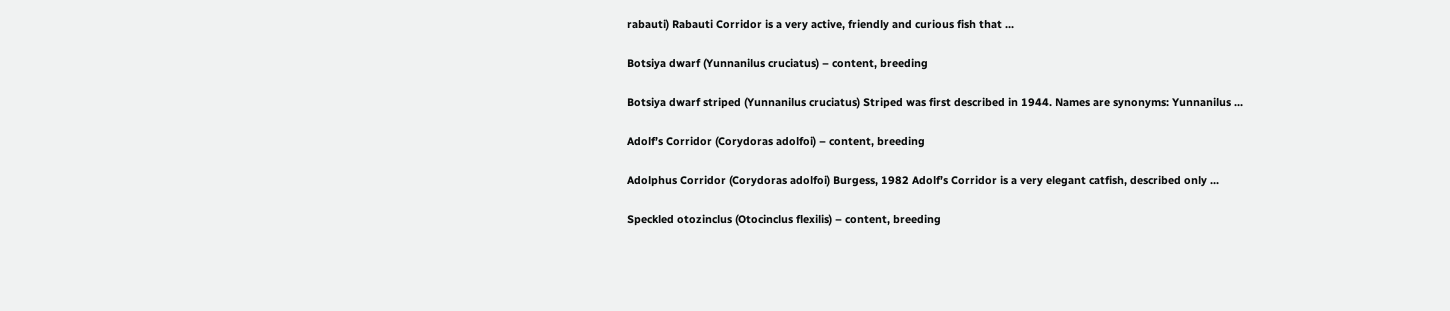rabauti) Rabauti Corridor is a very active, friendly and curious fish that ...

Botsiya dwarf (Yunnanilus cruciatus) – content, breeding

Botsiya dwarf striped (Yunnanilus cruciatus) Striped was first described in 1944. Names are synonyms: Yunnanilus ...

Adolf’s Corridor (Corydoras adolfoi) – content, breeding

Adolphus Corridor (Corydoras adolfoi) Burgess, 1982 Adolf’s Corridor is a very elegant catfish, described only ...

Speckled otozinclus (Otocinclus flexilis) – content, breeding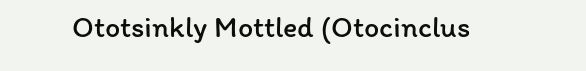Ototsinkly Mottled (Otocinclus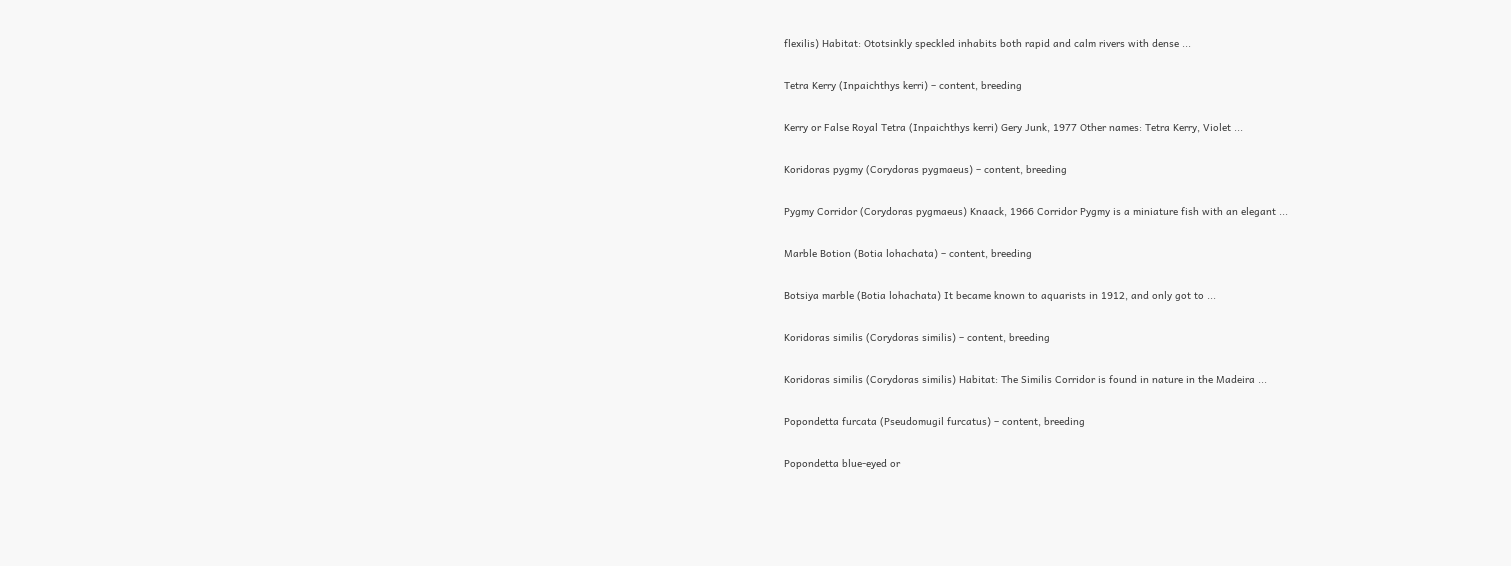flexilis) Habitat: Ototsinkly speckled inhabits both rapid and calm rivers with dense ...

Tetra Kerry (Inpaichthys kerri) – content, breeding

Kerry or False Royal Tetra (Inpaichthys kerri) Gery Junk, 1977 Other names: Tetra Kerry, Violet ...

Koridoras pygmy (Corydoras pygmaeus) – content, breeding

Pygmy Corridor (Corydoras pygmaeus) Knaack, 1966 Corridor Pygmy is a miniature fish with an elegant ...

Marble Botion (Botia lohachata) – content, breeding

Botsiya marble (Botia lohachata) It became known to aquarists in 1912, and only got to ...

Koridoras similis (Corydoras similis) – content, breeding

Koridoras similis (Corydoras similis) Habitat: The Similis Corridor is found in nature in the Madeira ...

Popondetta furcata (Pseudomugil furcatus) – content, breeding

Popondetta blue-eyed or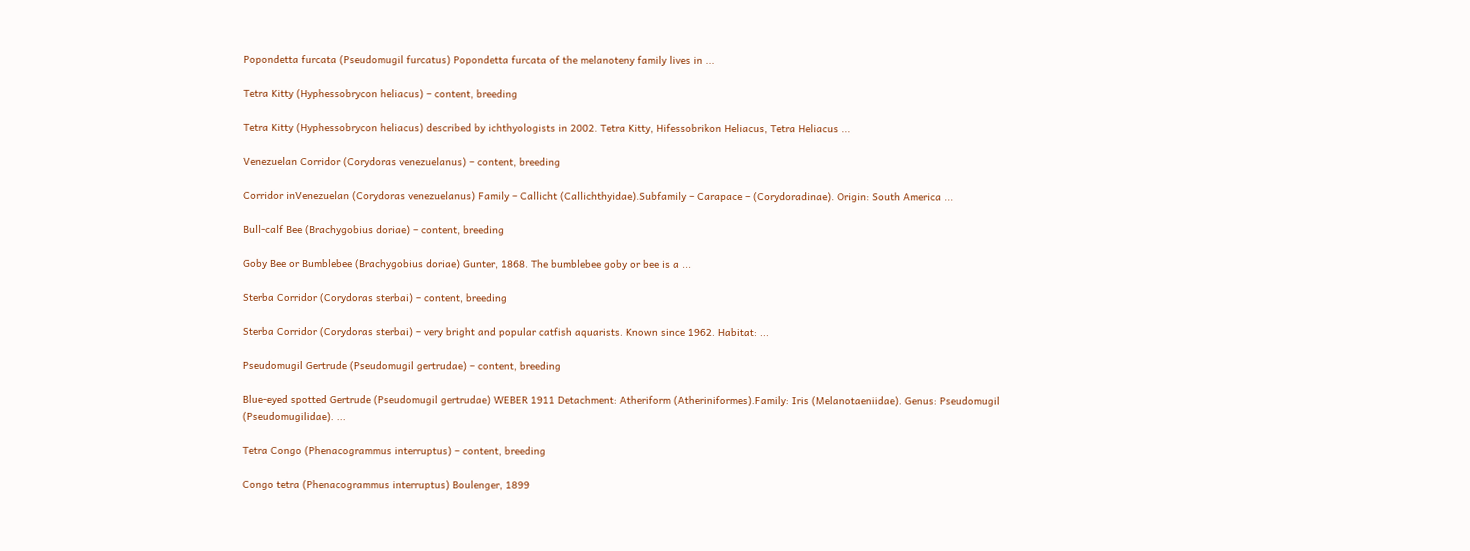Popondetta furcata (Pseudomugil furcatus) Popondetta furcata of the melanoteny family lives in ...

Tetra Kitty (Hyphessobrycon heliacus) – content, breeding

Tetra Kitty (Hyphessobrycon heliacus) described by ichthyologists in 2002. Tetra Kitty, Hifessobrikon Heliacus, Tetra Heliacus ...

Venezuelan Corridor (Corydoras venezuelanus) – content, breeding

Corridor inVenezuelan (Corydoras venezuelanus) Family – Callicht (Callichthyidae).Subfamily – Carapace – (Corydoradinae). Origin: South America ...

Bull-calf Bee (Brachygobius doriae) – content, breeding

Goby Bee or Bumblebee (Brachygobius doriae) Gunter, 1868. The bumblebee goby or bee is a ...

Sterba Corridor (Corydoras sterbai) – content, breeding

Sterba Corridor (Corydoras sterbai) – very bright and popular catfish aquarists. Known since 1962. Habitat: ...

Pseudomugil Gertrude (Pseudomugil gertrudae) – content, breeding

Blue-eyed spotted Gertrude (Pseudomugil gertrudae) WEBER 1911 Detachment: Atheriform (Atheriniformes).Family: Iris (Melanotaeniidae). Genus: Pseudomugil (Pseudomugilidae). ...

Tetra Congo (Phenacogrammus interruptus) – content, breeding

Congo tetra (Phenacogrammus interruptus) Boulenger, 1899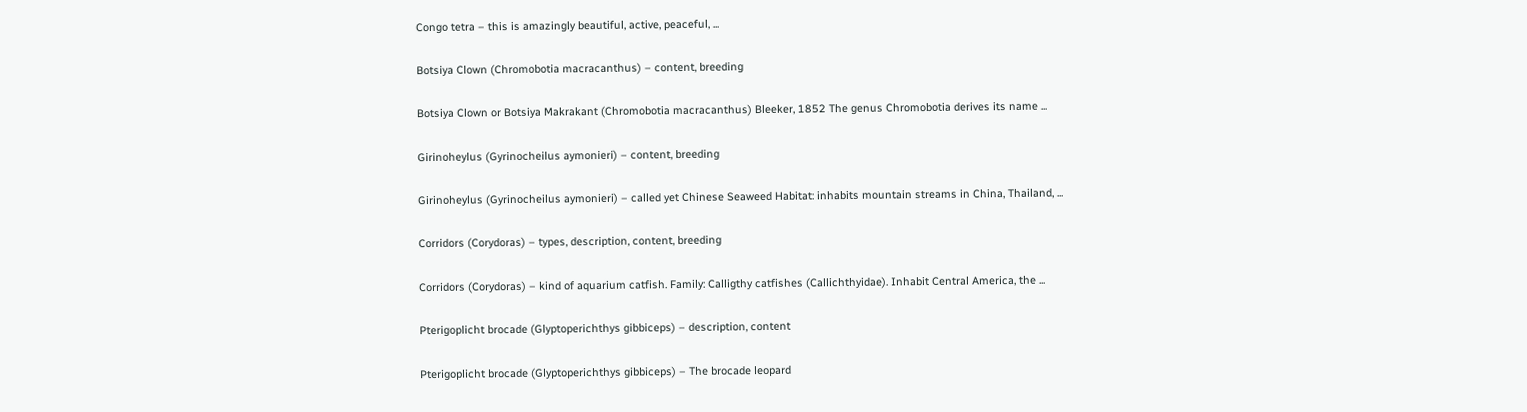Congo tetra – this is amazingly beautiful, active, peaceful, ...

Botsiya Clown (Chromobotia macracanthus) – content, breeding

Botsiya Clown or Botsiya Makrakant (Chromobotia macracanthus) Bleeker, 1852 The genus Chromobotia derives its name ...

Girinoheylus (Gyrinocheilus aymonieri) – content, breeding

Girinoheylus (Gyrinocheilus aymonieri) – called yet Chinese Seaweed Habitat: inhabits mountain streams in China, Thailand, ...

Corridors (Corydoras) – types, description, content, breeding

Corridors (Corydoras) – kind of aquarium catfish. Family: Calligthy catfishes (Callichthyidae). Inhabit Central America, the ...

Pterigoplicht brocade (Glyptoperichthys gibbiceps) – description, content

Pterigoplicht brocade (Glyptoperichthys gibbiceps) – The brocade leopard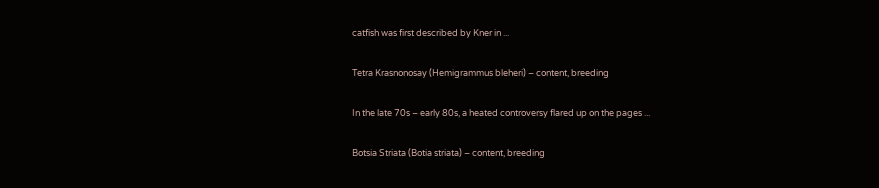catfish was first described by Kner in ...

Tetra Krasnonosay (Hemigrammus bleheri) – content, breeding

In the late 70s – early 80s, a heated controversy flared up on the pages ...

Botsia Striata (Botia striata) – content, breeding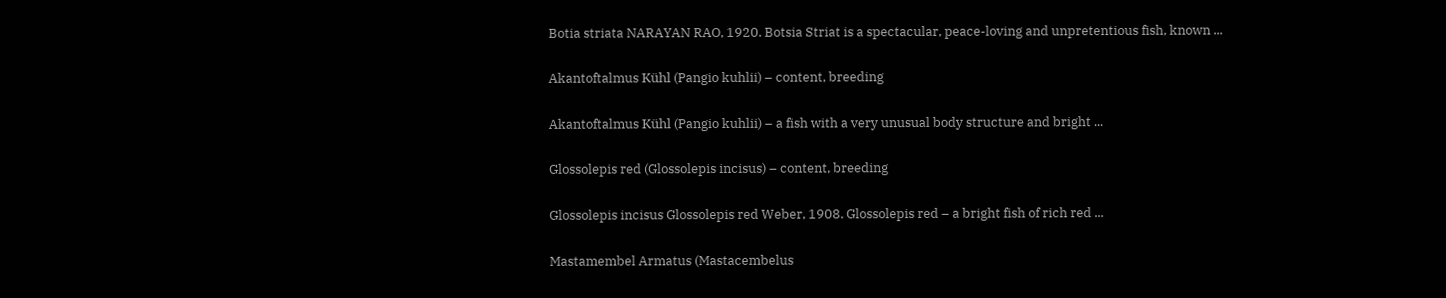Botia striata NARAYAN RAO, 1920. Botsia Striat is a spectacular, peace-loving and unpretentious fish, known ...

Akantoftalmus Kühl (Pangio kuhlii) – content, breeding

Akantoftalmus Kühl (Pangio kuhlii) – a fish with a very unusual body structure and bright ...

Glossolepis red (Glossolepis incisus) – content, breeding

Glossolepis incisus Glossolepis red Weber, 1908. Glossolepis red – a bright fish of rich red ...

Mastamembel Armatus (Mastacembelus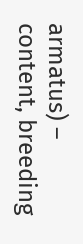armatus) – content, breeding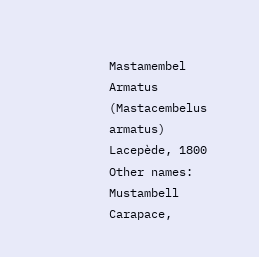Mastamembel Armatus (Mastacembelus armatus) Lacepède, 1800 Other names: Mustambell Carapace,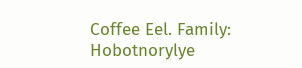Coffee Eel. Family: Hobotnorylye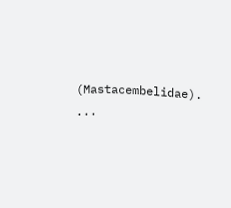(Mastacembelidae). ...